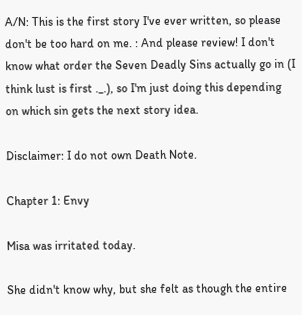A/N: This is the first story I've ever written, so please don't be too hard on me. : And please review! I don't know what order the Seven Deadly Sins actually go in (I think lust is first ._.), so I'm just doing this depending on which sin gets the next story idea.

Disclaimer: I do not own Death Note.

Chapter 1: Envy

Misa was irritated today.

She didn't know why, but she felt as though the entire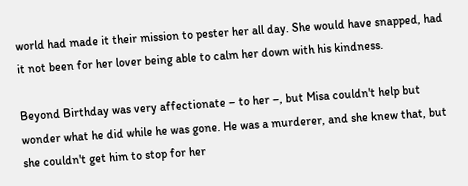world had made it their mission to pester her all day. She would have snapped, had it not been for her lover being able to calm her down with his kindness.

Beyond Birthday was very affectionate – to her –, but Misa couldn't help but wonder what he did while he was gone. He was a murderer, and she knew that, but she couldn't get him to stop for her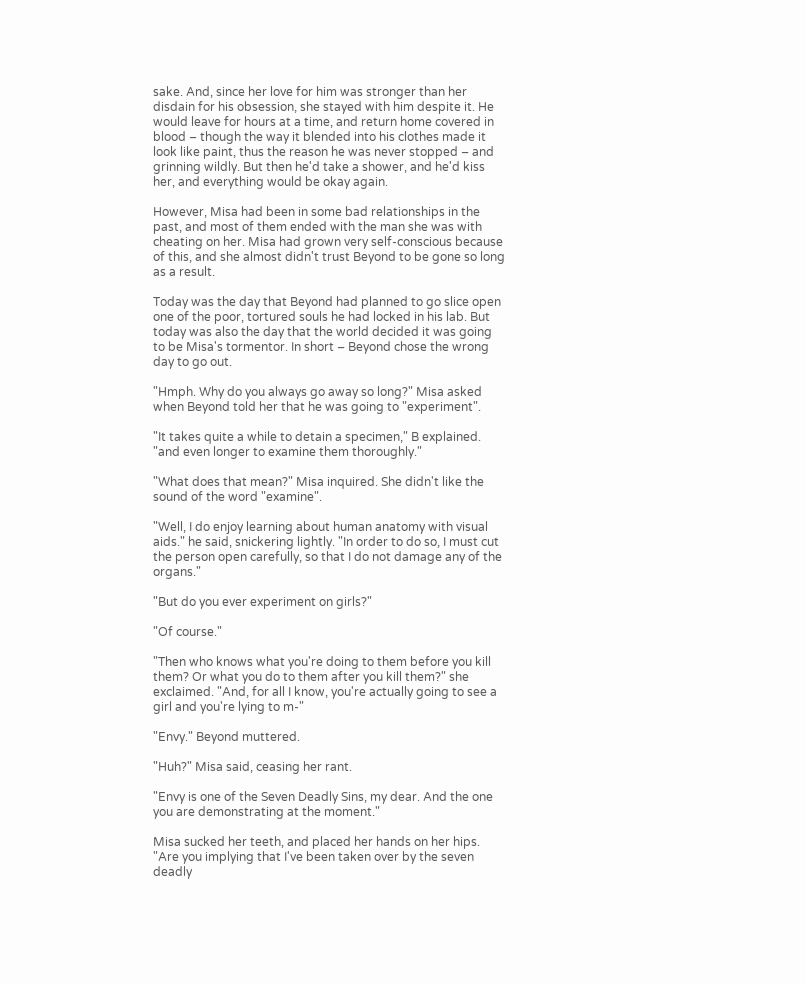sake. And, since her love for him was stronger than her disdain for his obsession, she stayed with him despite it. He would leave for hours at a time, and return home covered in blood – though the way it blended into his clothes made it look like paint, thus the reason he was never stopped – and grinning wildly. But then he'd take a shower, and he'd kiss her, and everything would be okay again.

However, Misa had been in some bad relationships in the past, and most of them ended with the man she was with cheating on her. Misa had grown very self-conscious because of this, and she almost didn't trust Beyond to be gone so long as a result.

Today was the day that Beyond had planned to go slice open one of the poor, tortured souls he had locked in his lab. But today was also the day that the world decided it was going to be Misa's tormentor. In short – Beyond chose the wrong day to go out.

"Hmph. Why do you always go away so long?" Misa asked when Beyond told her that he was going to "experiment".

"It takes quite a while to detain a specimen," B explained. "and even longer to examine them thoroughly."

"What does that mean?" Misa inquired. She didn't like the sound of the word "examine".

"Well, I do enjoy learning about human anatomy with visual aids." he said, snickering lightly. "In order to do so, I must cut the person open carefully, so that I do not damage any of the organs."

"But do you ever experiment on girls?"

"Of course."

"Then who knows what you're doing to them before you kill them? Or what you do to them after you kill them?" she exclaimed. "And, for all I know, you're actually going to see a girl and you're lying to m-"

"Envy." Beyond muttered.

"Huh?" Misa said, ceasing her rant.

"Envy is one of the Seven Deadly Sins, my dear. And the one you are demonstrating at the moment."

Misa sucked her teeth, and placed her hands on her hips. "Are you implying that I've been taken over by the seven deadly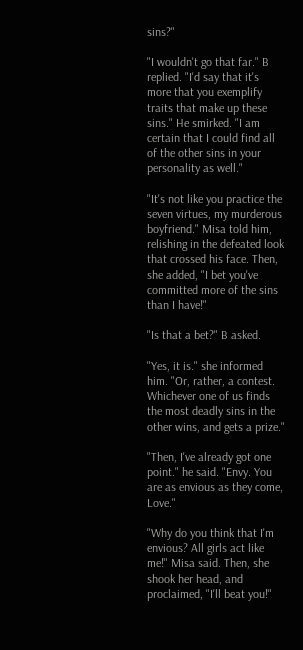sins?"

"I wouldn't go that far." B replied. "I'd say that it's more that you exemplify traits that make up these sins." He smirked. "I am certain that I could find all of the other sins in your personality as well."

"It's not like you practice the seven virtues, my murderous boyfriend." Misa told him, relishing in the defeated look that crossed his face. Then, she added, "I bet you've committed more of the sins than I have!"

"Is that a bet?" B asked.

"Yes, it is." she informed him. "Or, rather, a contest. Whichever one of us finds the most deadly sins in the other wins, and gets a prize."

"Then, I've already got one point." he said. "Envy. You are as envious as they come, Love."

"Why do you think that I'm envious? All girls act like me!" Misa said. Then, she shook her head, and proclaimed, "I'll beat you!"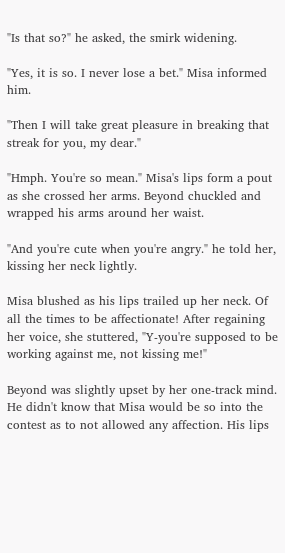"Is that so?" he asked, the smirk widening.

"Yes, it is so. I never lose a bet." Misa informed him.

"Then I will take great pleasure in breaking that streak for you, my dear."

"Hmph. You're so mean." Misa's lips form a pout as she crossed her arms. Beyond chuckled and wrapped his arms around her waist.

"And you're cute when you're angry." he told her, kissing her neck lightly.

Misa blushed as his lips trailed up her neck. Of all the times to be affectionate! After regaining her voice, she stuttered, "Y-you're supposed to be working against me, not kissing me!"

Beyond was slightly upset by her one-track mind. He didn't know that Misa would be so into the contest as to not allowed any affection. His lips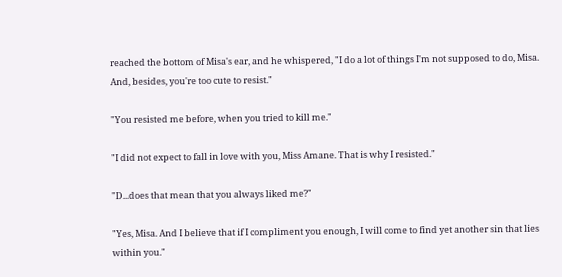reached the bottom of Misa's ear, and he whispered, "I do a lot of things I'm not supposed to do, Misa. And, besides, you're too cute to resist."

"You resisted me before, when you tried to kill me."

"I did not expect to fall in love with you, Miss Amane. That is why I resisted."

"D...does that mean that you always liked me?"

"Yes, Misa. And I believe that if I compliment you enough, I will come to find yet another sin that lies within you."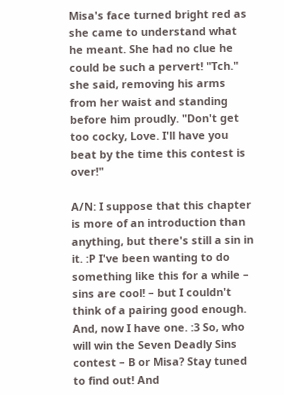Misa's face turned bright red as she came to understand what he meant. She had no clue he could be such a pervert! "Tch." she said, removing his arms from her waist and standing before him proudly. "Don't get too cocky, Love. I'll have you beat by the time this contest is over!"

A/N: I suppose that this chapter is more of an introduction than anything, but there's still a sin in it. :P I've been wanting to do something like this for a while – sins are cool! – but I couldn't think of a pairing good enough. And, now I have one. :3 So, who will win the Seven Deadly Sins contest – B or Misa? Stay tuned to find out! And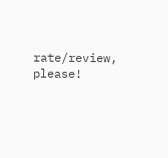rate/review, please!